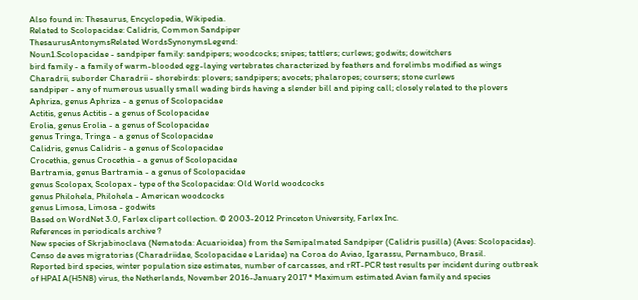Also found in: Thesaurus, Encyclopedia, Wikipedia.
Related to Scolopacidae: Calidris, Common Sandpiper
ThesaurusAntonymsRelated WordsSynonymsLegend:
Noun1.Scolopacidae - sandpiper family: sandpipers; woodcocks; snipes; tattlers; curlews; godwits; dowitchers
bird family - a family of warm-blooded egg-laying vertebrates characterized by feathers and forelimbs modified as wings
Charadrii, suborder Charadrii - shorebirds: plovers; sandpipers; avocets; phalaropes; coursers; stone curlews
sandpiper - any of numerous usually small wading birds having a slender bill and piping call; closely related to the plovers
Aphriza, genus Aphriza - a genus of Scolopacidae
Actitis, genus Actitis - a genus of Scolopacidae
Erolia, genus Erolia - a genus of Scolopacidae
genus Tringa, Tringa - a genus of Scolopacidae
Calidris, genus Calidris - a genus of Scolopacidae
Crocethia, genus Crocethia - a genus of Scolopacidae
Bartramia, genus Bartramia - a genus of Scolopacidae
genus Scolopax, Scolopax - type of the Scolopacidae: Old World woodcocks
genus Philohela, Philohela - American woodcocks
genus Limosa, Limosa - godwits
Based on WordNet 3.0, Farlex clipart collection. © 2003-2012 Princeton University, Farlex Inc.
References in periodicals archive ?
New species of Skrjabinoclava (Nematoda: Acuarioidea) from the Semipalmated Sandpiper (Calidris pusilla) (Aves: Scolopacidae).
Censo de aves migratorias (Charadriidae, Scolopacidae e Laridae) na Coroa do Aviao, Igarassu, Pernambuco, Brasil.
Reported bird species, winter population size estimates, number of carcasses, and rRT-PCR test results per incident during outbreak of HPAI A(H5N8) virus, the Netherlands, November 2016-January 2017 * Maximum estimated Avian family and species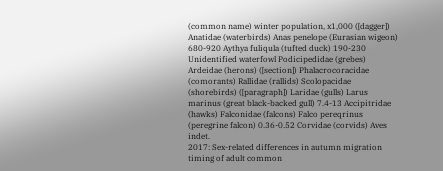(common name) winter population, x1,000 ([dagger]) Anatidae (waterbirds) Anas penelope (Eurasian wigeon) 680-920 Aythya fuliqula (tufted duck) 190-230 Unidentified waterfowl Podicipedidae (grebes) Ardeidae (herons) ([section]) Phalacrocoracidae (comorants) Rallidae (rallids) Scolopacidae (shorebirds) ([paragraph]) Laridae (gulls) Larus marinus (great black-backed gull) 7.4-13 Accipitridae (hawks) Falconidae (falcons) Falco pereqrinus (peregrine falcon) 0.36-0.52 Corvidae (corvids) Aves indet.
2017: Sex-related differences in autumn migration timing of adult common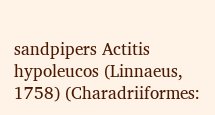sandpipers Actitis hypoleucos (Linnaeus, 1758) (Charadriiformes: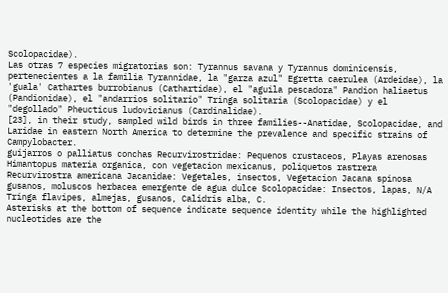Scolopacidae).
Las otras 7 especies migratorias son: Tyrannus savana y Tyrannus dominicensis, pertenecientes a la familia Tyrannidae, la "garza azul" Egretta caerulea (Ardeidae), la 'guala' Cathartes burrobianus (Cathartidae), el "aguila pescadora" Pandion haliaetus (Pandionidae), el "andarrios solitario" Tringa solitaria (Scolopacidae) y el "degollado" Pheucticus ludovicianus (Cardinalidae).
[23], in their study, sampled wild birds in three families--Anatidae, Scolopacidae, and Laridae in eastern North America to determine the prevalence and specific strains of Campylobacter.
guijarros o palliatus conchas Recurvirostridae: Pequenos crustaceos, Playas arenosas Himantopus materia organica, con vegetacion mexicanus, poliquetos rastrera Recurvirostra americana Jacanidae: Vegetales, insectos, Vegetacion Jacana spinosa gusanos, moluscos herbacea emergente de agua dulce Scolopacidae: Insectos, lapas, N/A Tringa flavipes, almejas, gusanos, Calidris alba, C.
Asterisks at the bottom of sequence indicate sequence identity while the highlighted nucleotides are the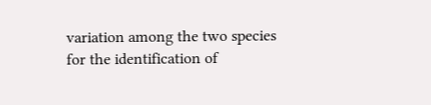variation among the two species for the identification of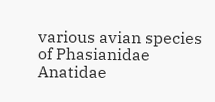various avian species of Phasianidae Anatidae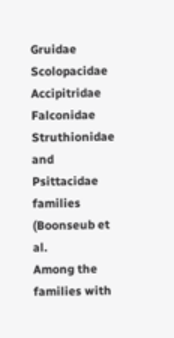Gruidae Scolopacidae Accipitridae Falconidae Struthionidae and Psittacidae families (Boonseub et al.
Among the families with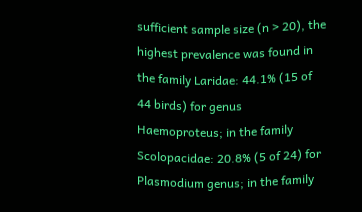sufficient sample size (n > 20), the highest prevalence was found in the family Laridae: 44.1% (15 of 44 birds) for genus Haemoproteus; in the family Scolopacidae: 20.8% (5 of 24) for Plasmodium genus; in the family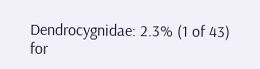Dendrocygnidae: 2.3% (1 of 43) for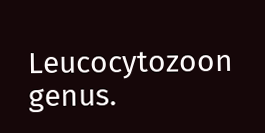Leucocytozoon genus.